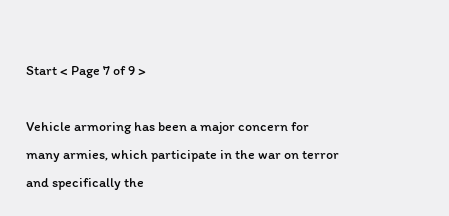Start < Page 7 of 9 >

Vehicle armoring has been a major concern for many armies, which participate in the war on terror and specifically the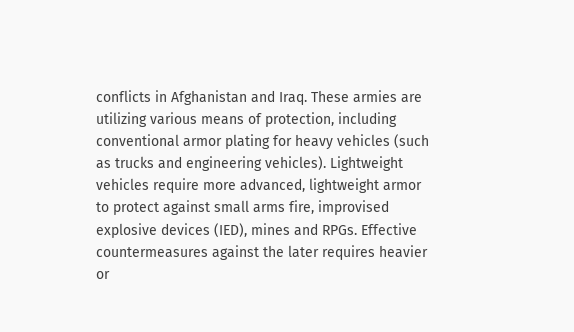conflicts in Afghanistan and Iraq. These armies are utilizing various means of protection, including conventional armor plating for heavy vehicles (such as trucks and engineering vehicles). Lightweight vehicles require more advanced, lightweight armor to protect against small arms fire, improvised explosive devices (IED), mines and RPGs. Effective countermeasures against the later requires heavier or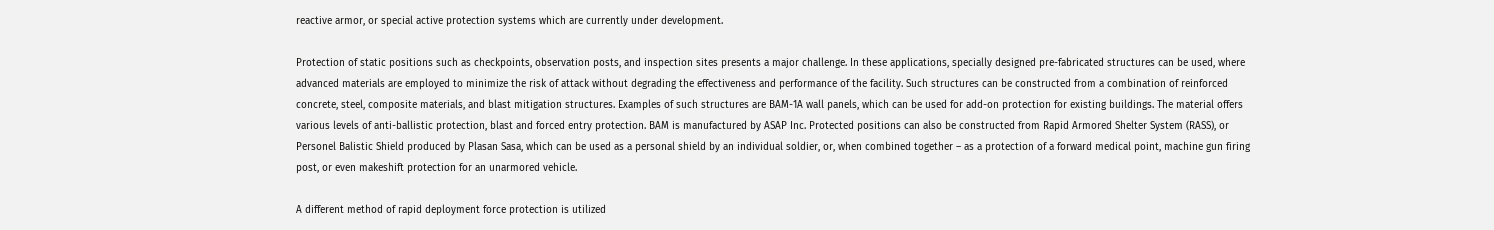reactive armor, or special active protection systems which are currently under development.

Protection of static positions such as checkpoints, observation posts, and inspection sites presents a major challenge. In these applications, specially designed pre-fabricated structures can be used, where advanced materials are employed to minimize the risk of attack without degrading the effectiveness and performance of the facility. Such structures can be constructed from a combination of reinforced concrete, steel, composite materials, and blast mitigation structures. Examples of such structures are BAM-1A wall panels, which can be used for add-on protection for existing buildings. The material offers various levels of anti-ballistic protection, blast and forced entry protection. BAM is manufactured by ASAP Inc. Protected positions can also be constructed from Rapid Armored Shelter System (RASS), or Personel Balistic Shield produced by Plasan Sasa, which can be used as a personal shield by an individual soldier, or, when combined together – as a protection of a forward medical point, machine gun firing post, or even makeshift protection for an unarmored vehicle.

A different method of rapid deployment force protection is utilized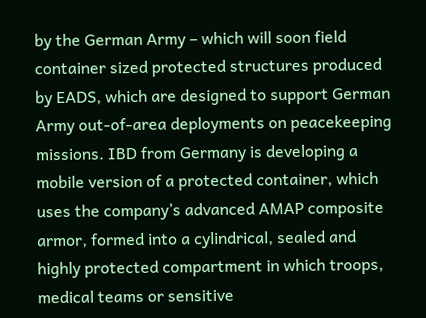by the German Army – which will soon field container sized protected structures produced by EADS, which are designed to support German Army out-of-area deployments on peacekeeping missions. IBD from Germany is developing a mobile version of a protected container, which uses the company’s advanced AMAP composite armor, formed into a cylindrical, sealed and highly protected compartment in which troops, medical teams or sensitive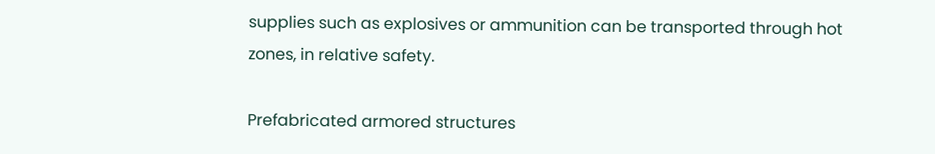supplies such as explosives or ammunition can be transported through hot zones, in relative safety.

Prefabricated armored structures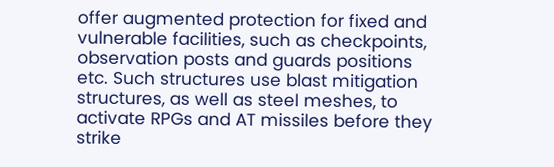offer augmented protection for fixed and vulnerable facilities, such as checkpoints, observation posts and guards positions etc. Such structures use blast mitigation structures, as well as steel meshes, to activate RPGs and AT missiles before they strike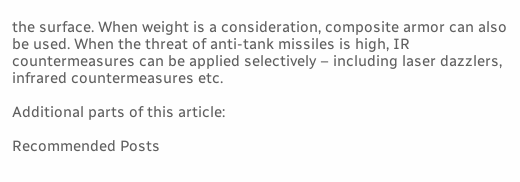the surface. When weight is a consideration, composite armor can also be used. When the threat of anti-tank missiles is high, IR countermeasures can be applied selectively – including laser dazzlers, infrared countermeasures etc.

Additional parts of this article:

Recommended Posts